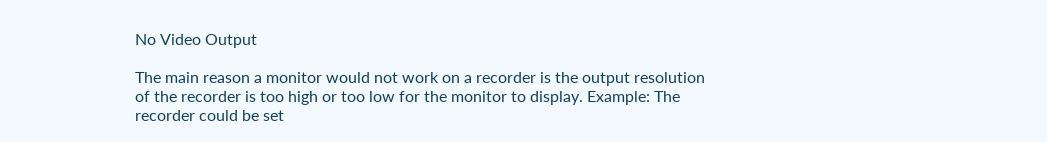No Video Output

The main reason a monitor would not work on a recorder is the output resolution of the recorder is too high or too low for the monitor to display. Example: The recorder could be set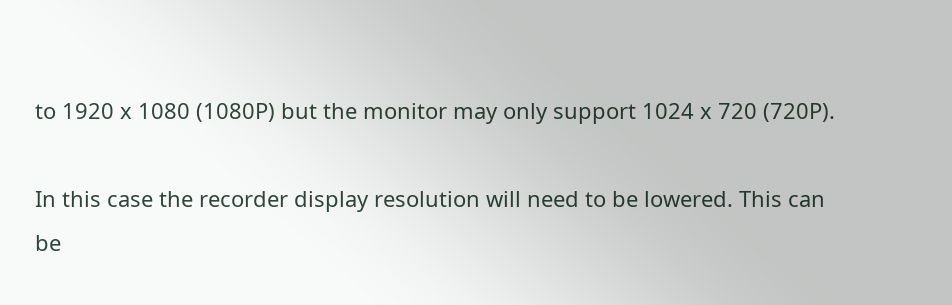to 1920 x 1080 (1080P) but the monitor may only support 1024 x 720 (720P).

In this case the recorder display resolution will need to be lowered. This can be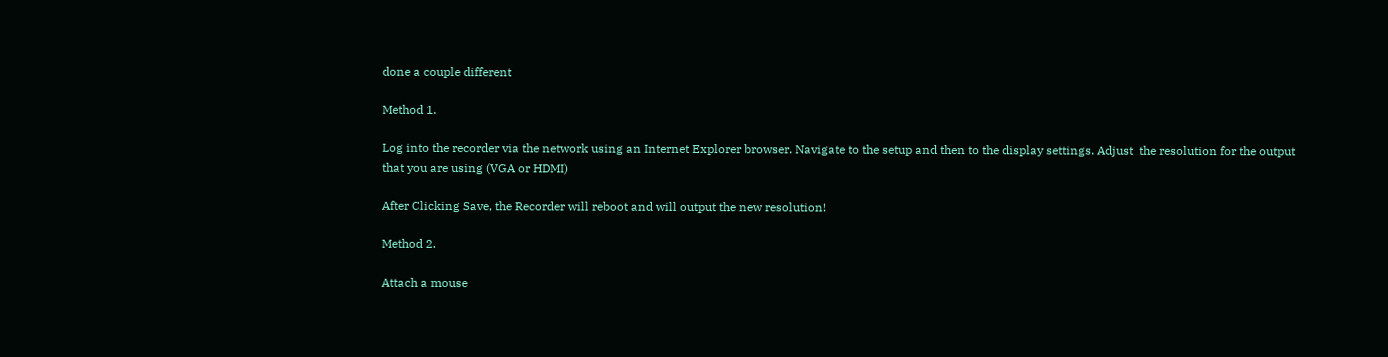done a couple different

Method 1.

Log into the recorder via the network using an Internet Explorer browser. Navigate to the setup and then to the display settings. Adjust  the resolution for the output that you are using (VGA or HDMI)

After Clicking Save, the Recorder will reboot and will output the new resolution!

Method 2.

Attach a mouse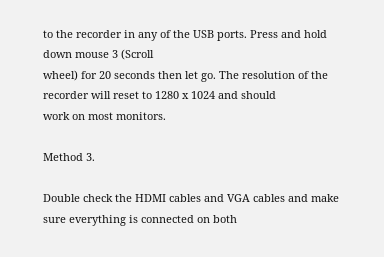to the recorder in any of the USB ports. Press and hold down mouse 3 (Scroll
wheel) for 20 seconds then let go. The resolution of the recorder will reset to 1280 x 1024 and should
work on most monitors.

Method 3.

Double check the HDMI cables and VGA cables and make sure everything is connected on both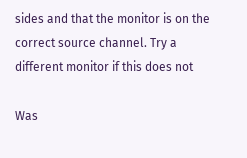sides and that the monitor is on the correct source channel. Try a different monitor if this does not

Was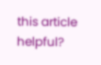this article helpful?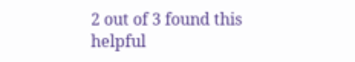2 out of 3 found this helpful